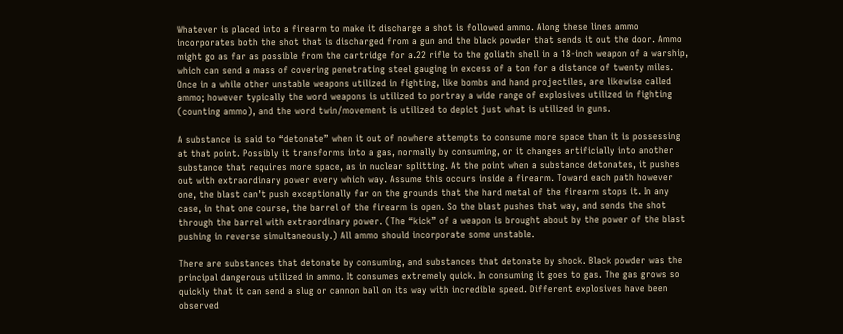Whatever is placed into a firearm to make it discharge a shot is followed ammo. Along these lines ammo incorporates both the shot that is discharged from a gun and the black powder that sends it out the door. Ammo might go as far as possible from the cartridge for a.22 rifle to the goliath shell in a 18-inch weapon of a warship, which can send a mass of covering penetrating steel gauging in excess of a ton for a distance of twenty miles. Once in a while other unstable weapons utilized in fighting, like bombs and hand projectiles, are likewise called ammo; however typically the word weapons is utilized to portray a wide range of explosives utilized in fighting (counting ammo), and the word twin/movement is utilized to depict just what is utilized in guns.

A substance is said to “detonate” when it out of nowhere attempts to consume more space than it is possessing at that point. Possibly it transforms into a gas, normally by consuming, or it changes artificially into another substance that requires more space, as in nuclear splitting. At the point when a substance detonates, it pushes out with extraordinary power every which way. Assume this occurs inside a firearm. Toward each path however one, the blast can’t push exceptionally far on the grounds that the hard metal of the firearm stops it. In any case, in that one course, the barrel of the firearm is open. So the blast pushes that way, and sends the shot through the barrel with extraordinary power. (The “kick” of a weapon is brought about by the power of the blast pushing in reverse simultaneously.) All ammo should incorporate some unstable.

There are substances that detonate by consuming, and substances that detonate by shock. Black powder was the principal dangerous utilized in ammo. It consumes extremely quick. In consuming it goes to gas. The gas grows so quickly that it can send a slug or cannon ball on its way with incredible speed. Different explosives have been observed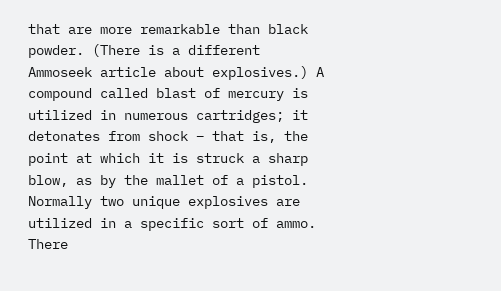that are more remarkable than black powder. (There is a different Ammoseek article about explosives.) A compound called blast of mercury is utilized in numerous cartridges; it detonates from shock – that is, the point at which it is struck a sharp blow, as by the mallet of a pistol. Normally two unique explosives are utilized in a specific sort of ammo. There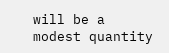will be a modest quantity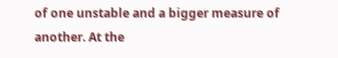of one unstable and a bigger measure of another. At the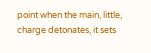point when the main, little, charge detonates, it sets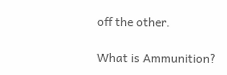off the other.

What is Ammunition?